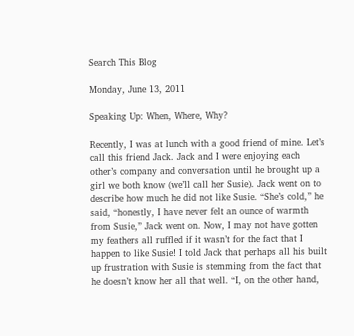Search This Blog

Monday, June 13, 2011

Speaking Up: When, Where, Why?

Recently, I was at lunch with a good friend of mine. Let’s call this friend Jack. Jack and I were enjoying each other’s company and conversation until he brought up a girl we both know (we’ll call her Susie). Jack went on to describe how much he did not like Susie. “She’s cold,” he said, “honestly, I have never felt an ounce of warmth from Susie,” Jack went on. Now, I may not have gotten my feathers all ruffled if it wasn’t for the fact that I happen to like Susie! I told Jack that perhaps all his built up frustration with Susie is stemming from the fact that he doesn’t know her all that well. “I, on the other hand,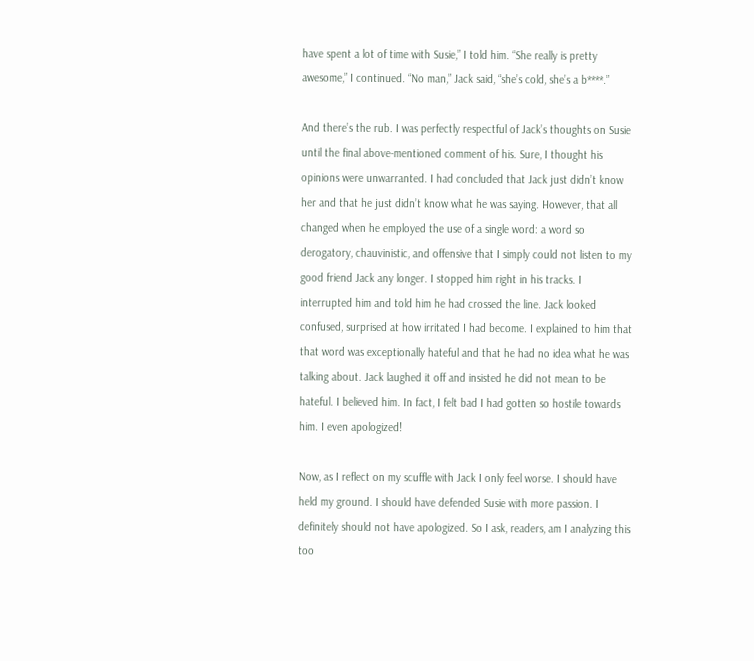have spent a lot of time with Susie,” I told him. “She really is pretty awesome,” I continued. “No man,” Jack said, “she’s cold, she’s a b****.”

And there’s the rub. I was perfectly respectful of Jack’s thoughts on Susie until the final above-mentioned comment of his. Sure, I thought his opinions were unwarranted. I had concluded that Jack just didn’t know her and that he just didn’t know what he was saying. However, that all changed when he employed the use of a single word: a word so derogatory, chauvinistic, and offensive that I simply could not listen to my good friend Jack any longer. I stopped him right in his tracks. I interrupted him and told him he had crossed the line. Jack looked confused, surprised at how irritated I had become. I explained to him that that word was exceptionally hateful and that he had no idea what he was talking about. Jack laughed it off and insisted he did not mean to be hateful. I believed him. In fact, I felt bad I had gotten so hostile towards him. I even apologized!

Now, as I reflect on my scuffle with Jack I only feel worse. I should have held my ground. I should have defended Susie with more passion. I definitely should not have apologized. So I ask, readers, am I analyzing this too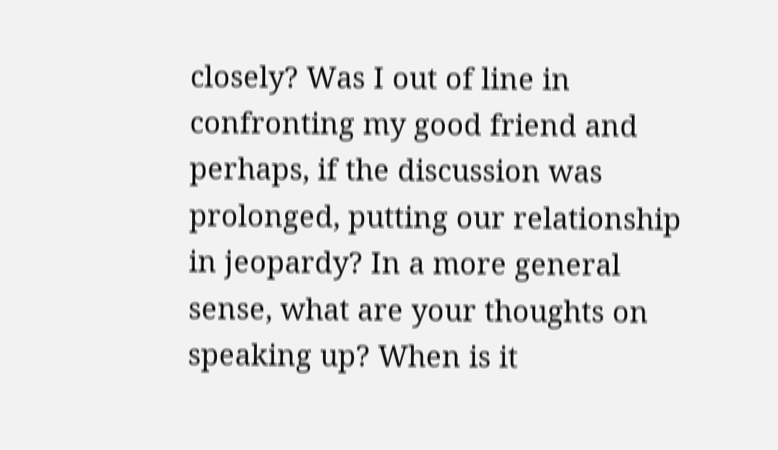closely? Was I out of line in confronting my good friend and perhaps, if the discussion was prolonged, putting our relationship in jeopardy? In a more general sense, what are your thoughts on speaking up? When is it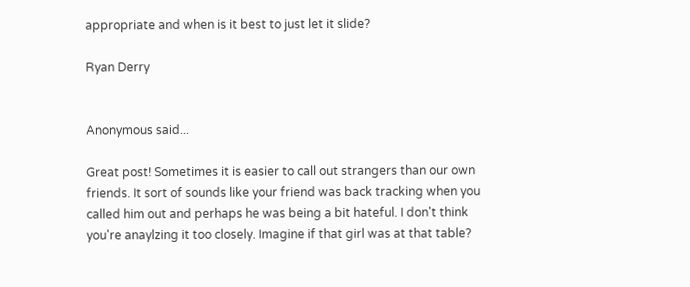appropriate and when is it best to just let it slide?

Ryan Derry


Anonymous said...

Great post! Sometimes it is easier to call out strangers than our own friends. It sort of sounds like your friend was back tracking when you called him out and perhaps he was being a bit hateful. I don't think you're anaylzing it too closely. Imagine if that girl was at that table?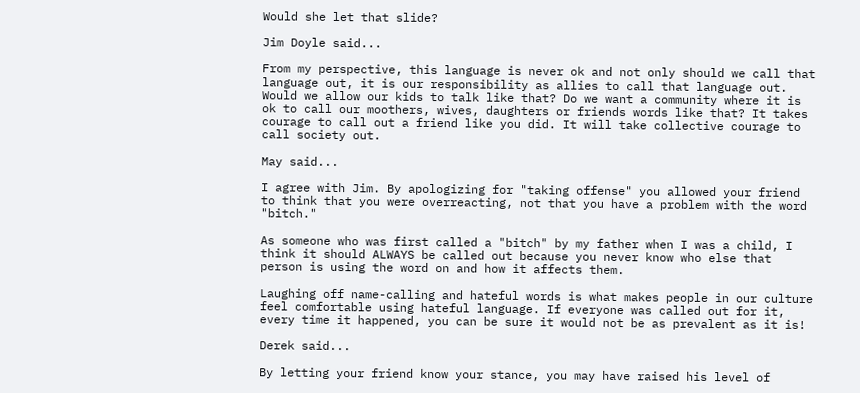Would she let that slide?

Jim Doyle said...

From my perspective, this language is never ok and not only should we call that language out, it is our responsibility as allies to call that language out. Would we allow our kids to talk like that? Do we want a community where it is ok to call our moothers, wives, daughters or friends words like that? It takes courage to call out a friend like you did. It will take collective courage to call society out.

May said...

I agree with Jim. By apologizing for "taking offense" you allowed your friend to think that you were overreacting, not that you have a problem with the word "bitch."

As someone who was first called a "bitch" by my father when I was a child, I think it should ALWAYS be called out because you never know who else that person is using the word on and how it affects them.

Laughing off name-calling and hateful words is what makes people in our culture feel comfortable using hateful language. If everyone was called out for it, every time it happened, you can be sure it would not be as prevalent as it is!

Derek said...

By letting your friend know your stance, you may have raised his level of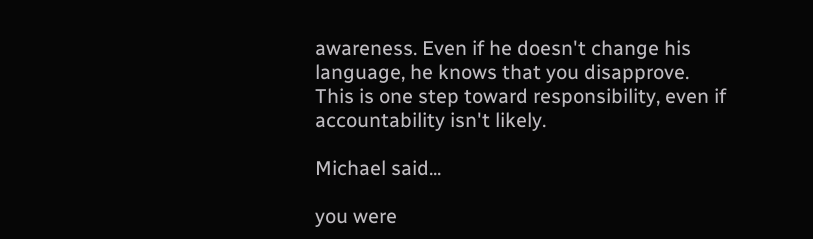awareness. Even if he doesn't change his language, he knows that you disapprove. This is one step toward responsibility, even if accountability isn't likely.

Michael said...

you were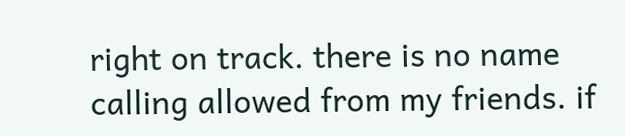right on track. there is no name calling allowed from my friends. if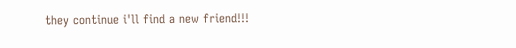they continue i'll find a new friend!!!